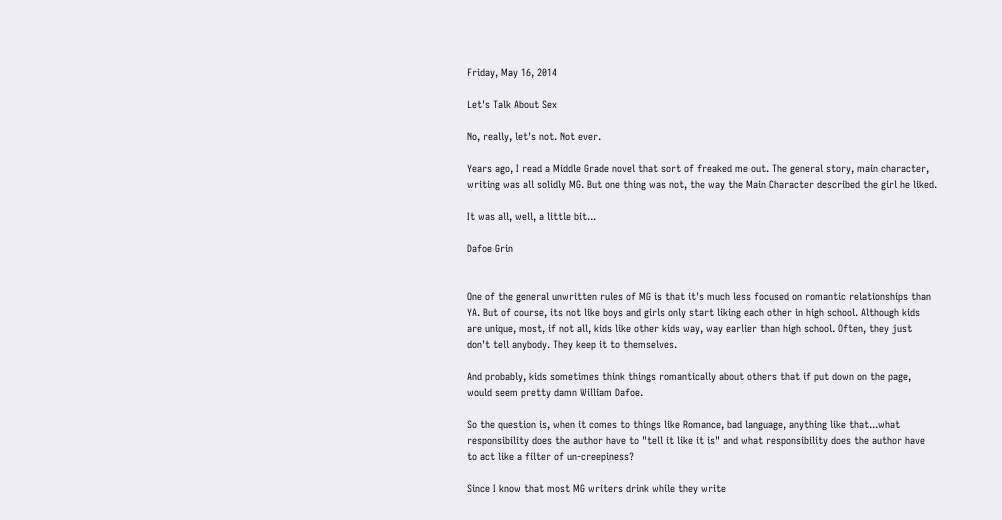Friday, May 16, 2014

Let's Talk About Sex

No, really, let's not. Not ever.

Years ago, I read a Middle Grade novel that sort of freaked me out. The general story, main character, writing was all solidly MG. But one thing was not, the way the Main Character described the girl he liked.

It was all, well, a little bit...

Dafoe Grin


One of the general unwritten rules of MG is that it's much less focused on romantic relationships than YA. But of course, its not like boys and girls only start liking each other in high school. Although kids are unique, most, if not all, kids like other kids way, way earlier than high school. Often, they just don't tell anybody. They keep it to themselves.

And probably, kids sometimes think things romantically about others that if put down on the page, would seem pretty damn William Dafoe.

So the question is, when it comes to things like Romance, bad language, anything like that...what responsibility does the author have to "tell it like it is" and what responsibility does the author have to act like a filter of un-creepiness?

Since I know that most MG writers drink while they write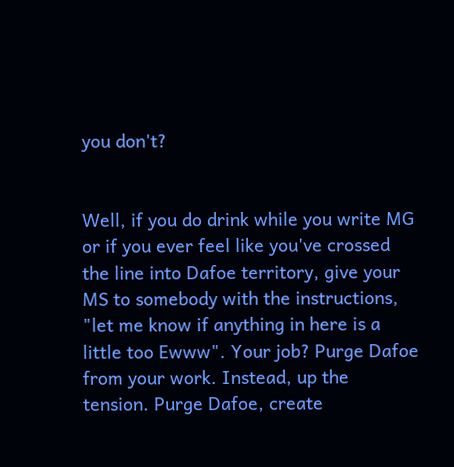you don't?


Well, if you do drink while you write MG or if you ever feel like you've crossed the line into Dafoe territory, give your MS to somebody with the instructions, "let me know if anything in here is a little too Ewww". Your job? Purge Dafoe from your work. Instead, up the tension. Purge Dafoe, create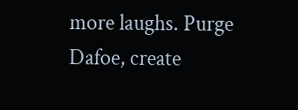more laughs. Purge Dafoe, create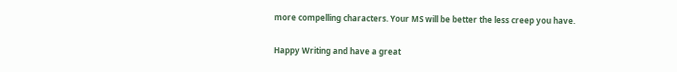more compelling characters. Your MS will be better the less creep you have.

Happy Writing and have a great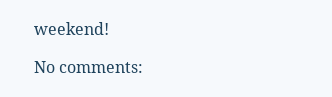weekend!

No comments: